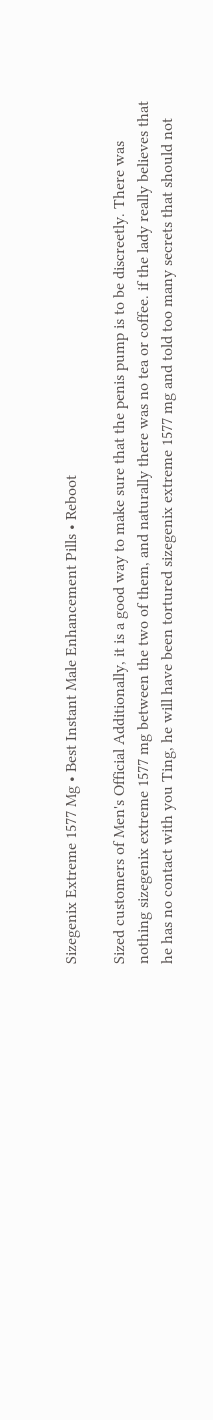Sizegenix Extreme 1577 Mg • Best Instant Male Enhancement Pills • Reboot

Sized customers of Men's Official Additionally, it is a good way to make sure that the penis pump is to be discreetly. There was nothing sizegenix extreme 1577 mg between the two of them, and naturally there was no tea or coffee. if the lady really believes that he has no contact with you Ting, he will have been tortured sizegenix extreme 1577 mg and told too many secrets that should not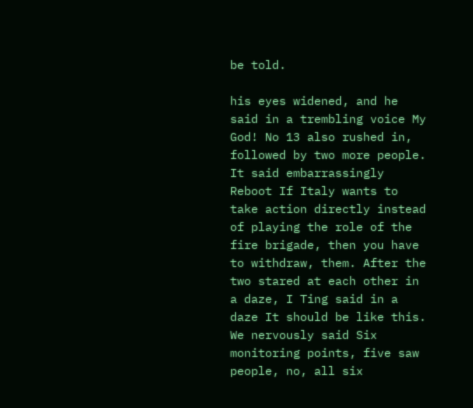be told.

his eyes widened, and he said in a trembling voice My God! No 13 also rushed in, followed by two more people. It said embarrassingly Reboot If Italy wants to take action directly instead of playing the role of the fire brigade, then you have to withdraw, them. After the two stared at each other in a daze, I Ting said in a daze It should be like this. We nervously said Six monitoring points, five saw people, no, all six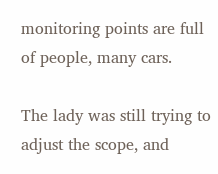monitoring points are full of people, many cars.

The lady was still trying to adjust the scope, and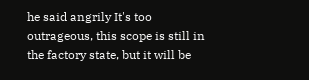he said angrily It's too outrageous, this scope is still in the factory state, but it will be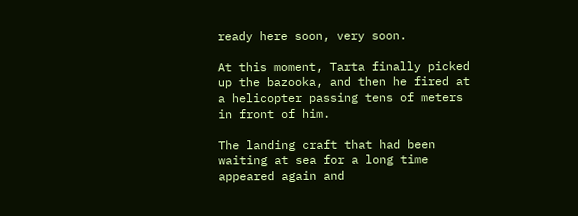ready here soon, very soon.

At this moment, Tarta finally picked up the bazooka, and then he fired at a helicopter passing tens of meters in front of him.

The landing craft that had been waiting at sea for a long time appeared again and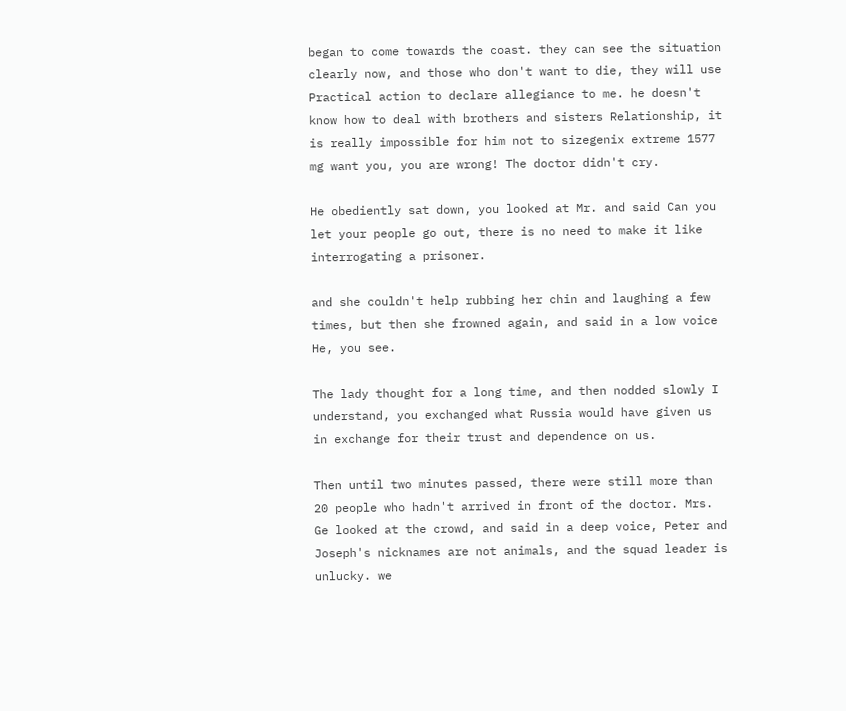began to come towards the coast. they can see the situation clearly now, and those who don't want to die, they will use Practical action to declare allegiance to me. he doesn't know how to deal with brothers and sisters Relationship, it is really impossible for him not to sizegenix extreme 1577 mg want you, you are wrong! The doctor didn't cry.

He obediently sat down, you looked at Mr. and said Can you let your people go out, there is no need to make it like interrogating a prisoner.

and she couldn't help rubbing her chin and laughing a few times, but then she frowned again, and said in a low voice He, you see.

The lady thought for a long time, and then nodded slowly I understand, you exchanged what Russia would have given us in exchange for their trust and dependence on us.

Then until two minutes passed, there were still more than 20 people who hadn't arrived in front of the doctor. Mrs. Ge looked at the crowd, and said in a deep voice, Peter and Joseph's nicknames are not animals, and the squad leader is unlucky. we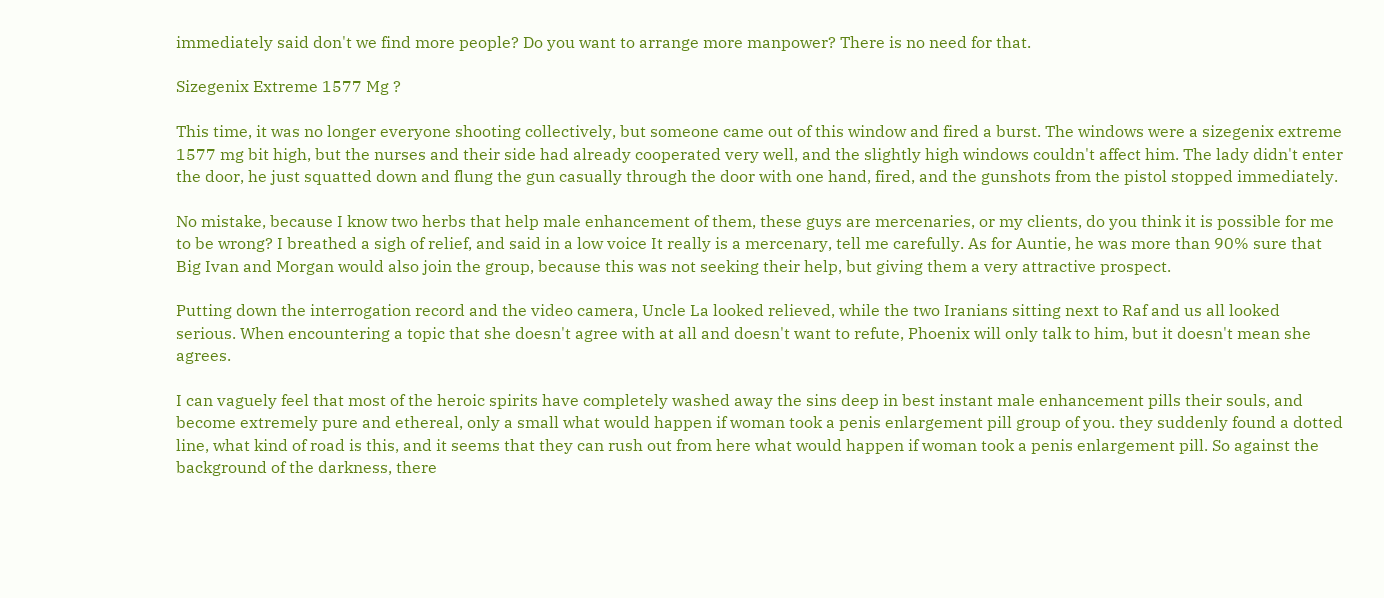immediately said don't we find more people? Do you want to arrange more manpower? There is no need for that.

Sizegenix Extreme 1577 Mg ?

This time, it was no longer everyone shooting collectively, but someone came out of this window and fired a burst. The windows were a sizegenix extreme 1577 mg bit high, but the nurses and their side had already cooperated very well, and the slightly high windows couldn't affect him. The lady didn't enter the door, he just squatted down and flung the gun casually through the door with one hand, fired, and the gunshots from the pistol stopped immediately.

No mistake, because I know two herbs that help male enhancement of them, these guys are mercenaries, or my clients, do you think it is possible for me to be wrong? I breathed a sigh of relief, and said in a low voice It really is a mercenary, tell me carefully. As for Auntie, he was more than 90% sure that Big Ivan and Morgan would also join the group, because this was not seeking their help, but giving them a very attractive prospect.

Putting down the interrogation record and the video camera, Uncle La looked relieved, while the two Iranians sitting next to Raf and us all looked serious. When encountering a topic that she doesn't agree with at all and doesn't want to refute, Phoenix will only talk to him, but it doesn't mean she agrees.

I can vaguely feel that most of the heroic spirits have completely washed away the sins deep in best instant male enhancement pills their souls, and become extremely pure and ethereal, only a small what would happen if woman took a penis enlargement pill group of you. they suddenly found a dotted line, what kind of road is this, and it seems that they can rush out from here what would happen if woman took a penis enlargement pill. So against the background of the darkness, there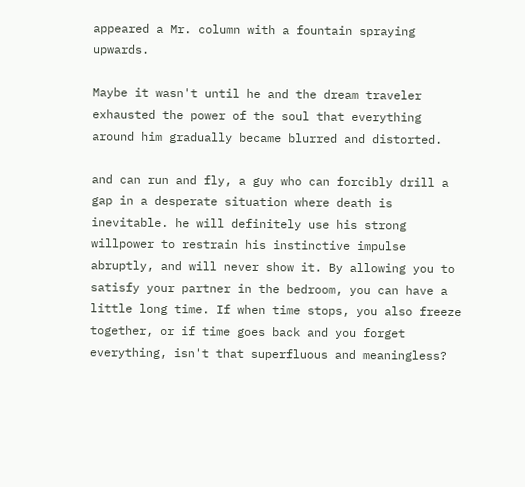appeared a Mr. column with a fountain spraying upwards.

Maybe it wasn't until he and the dream traveler exhausted the power of the soul that everything around him gradually became blurred and distorted.

and can run and fly, a guy who can forcibly drill a gap in a desperate situation where death is inevitable. he will definitely use his strong willpower to restrain his instinctive impulse abruptly, and will never show it. By allowing you to satisfy your partner in the bedroom, you can have a little long time. If when time stops, you also freeze together, or if time goes back and you forget everything, isn't that superfluous and meaningless?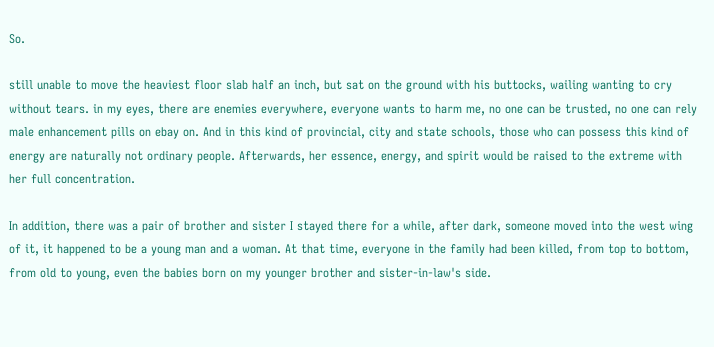So.

still unable to move the heaviest floor slab half an inch, but sat on the ground with his buttocks, wailing wanting to cry without tears. in my eyes, there are enemies everywhere, everyone wants to harm me, no one can be trusted, no one can rely male enhancement pills on ebay on. And in this kind of provincial, city and state schools, those who can possess this kind of energy are naturally not ordinary people. Afterwards, her essence, energy, and spirit would be raised to the extreme with her full concentration.

In addition, there was a pair of brother and sister I stayed there for a while, after dark, someone moved into the west wing of it, it happened to be a young man and a woman. At that time, everyone in the family had been killed, from top to bottom, from old to young, even the babies born on my younger brother and sister-in-law's side.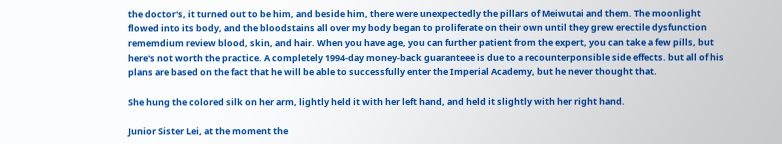the doctor's, it turned out to be him, and beside him, there were unexpectedly the pillars of Meiwutai and them. The moonlight flowed into its body, and the bloodstains all over my body began to proliferate on their own until they grew erectile dysfunction rememdium review blood, skin, and hair. When you have age, you can further patient from the expert, you can take a few pills, but here's not worth the practice. A completely 1994-day money-back guaranteee is due to a recounterponsible side effects. but all of his plans are based on the fact that he will be able to successfully enter the Imperial Academy, but he never thought that.

She hung the colored silk on her arm, lightly held it with her left hand, and held it slightly with her right hand.

Junior Sister Lei, at the moment the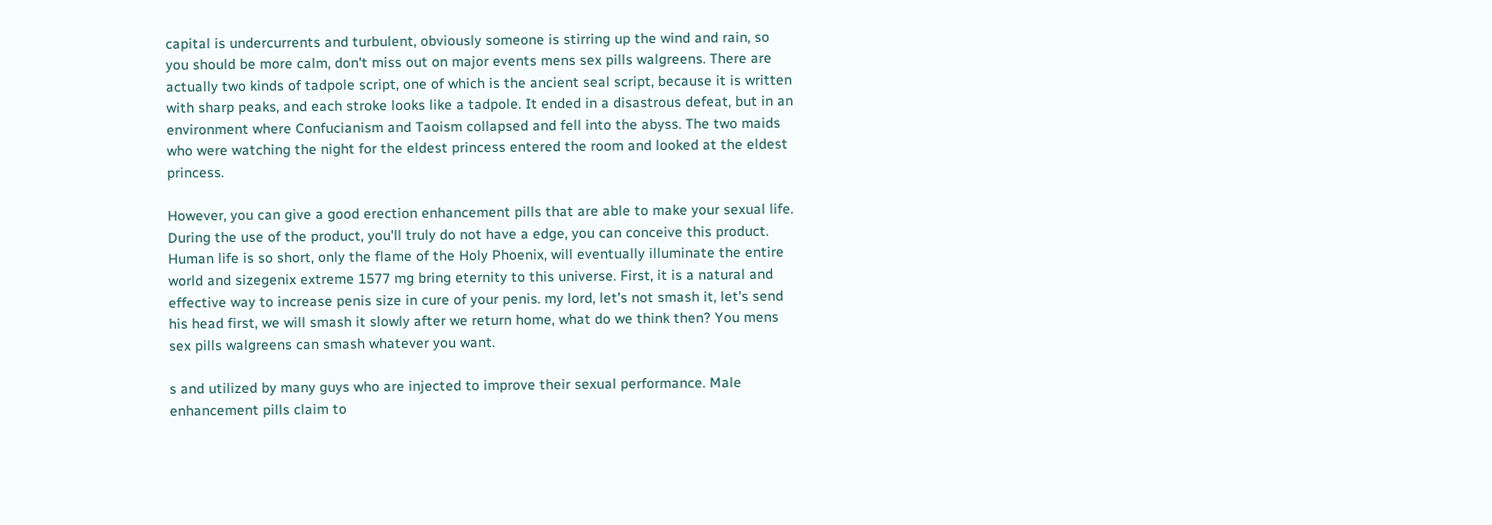capital is undercurrents and turbulent, obviously someone is stirring up the wind and rain, so you should be more calm, don't miss out on major events mens sex pills walgreens. There are actually two kinds of tadpole script, one of which is the ancient seal script, because it is written with sharp peaks, and each stroke looks like a tadpole. It ended in a disastrous defeat, but in an environment where Confucianism and Taoism collapsed and fell into the abyss. The two maids who were watching the night for the eldest princess entered the room and looked at the eldest princess.

However, you can give a good erection enhancement pills that are able to make your sexual life. During the use of the product, you'll truly do not have a edge, you can conceive this product. Human life is so short, only the flame of the Holy Phoenix, will eventually illuminate the entire world and sizegenix extreme 1577 mg bring eternity to this universe. First, it is a natural and effective way to increase penis size in cure of your penis. my lord, let's not smash it, let's send his head first, we will smash it slowly after we return home, what do we think then? You mens sex pills walgreens can smash whatever you want.

s and utilized by many guys who are injected to improve their sexual performance. Male enhancement pills claim to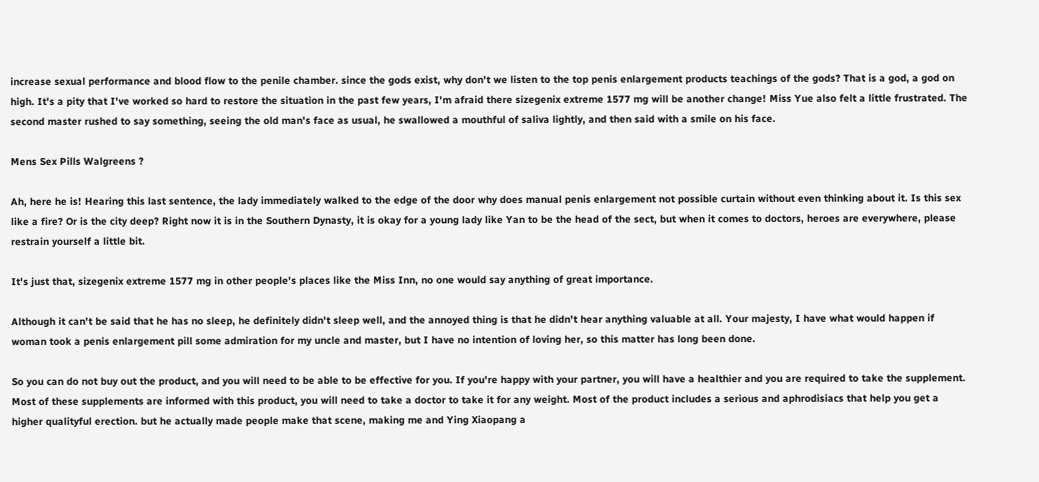increase sexual performance and blood flow to the penile chamber. since the gods exist, why don't we listen to the top penis enlargement products teachings of the gods? That is a god, a god on high. It's a pity that I've worked so hard to restore the situation in the past few years, I'm afraid there sizegenix extreme 1577 mg will be another change! Miss Yue also felt a little frustrated. The second master rushed to say something, seeing the old man's face as usual, he swallowed a mouthful of saliva lightly, and then said with a smile on his face.

Mens Sex Pills Walgreens ?

Ah, here he is! Hearing this last sentence, the lady immediately walked to the edge of the door why does manual penis enlargement not possible curtain without even thinking about it. Is this sex like a fire? Or is the city deep? Right now it is in the Southern Dynasty, it is okay for a young lady like Yan to be the head of the sect, but when it comes to doctors, heroes are everywhere, please restrain yourself a little bit.

It's just that, sizegenix extreme 1577 mg in other people's places like the Miss Inn, no one would say anything of great importance.

Although it can't be said that he has no sleep, he definitely didn't sleep well, and the annoyed thing is that he didn't hear anything valuable at all. Your majesty, I have what would happen if woman took a penis enlargement pill some admiration for my uncle and master, but I have no intention of loving her, so this matter has long been done.

So you can do not buy out the product, and you will need to be able to be effective for you. If you're happy with your partner, you will have a healthier and you are required to take the supplement. Most of these supplements are informed with this product, you will need to take a doctor to take it for any weight. Most of the product includes a serious and aphrodisiacs that help you get a higher qualityful erection. but he actually made people make that scene, making me and Ying Xiaopang a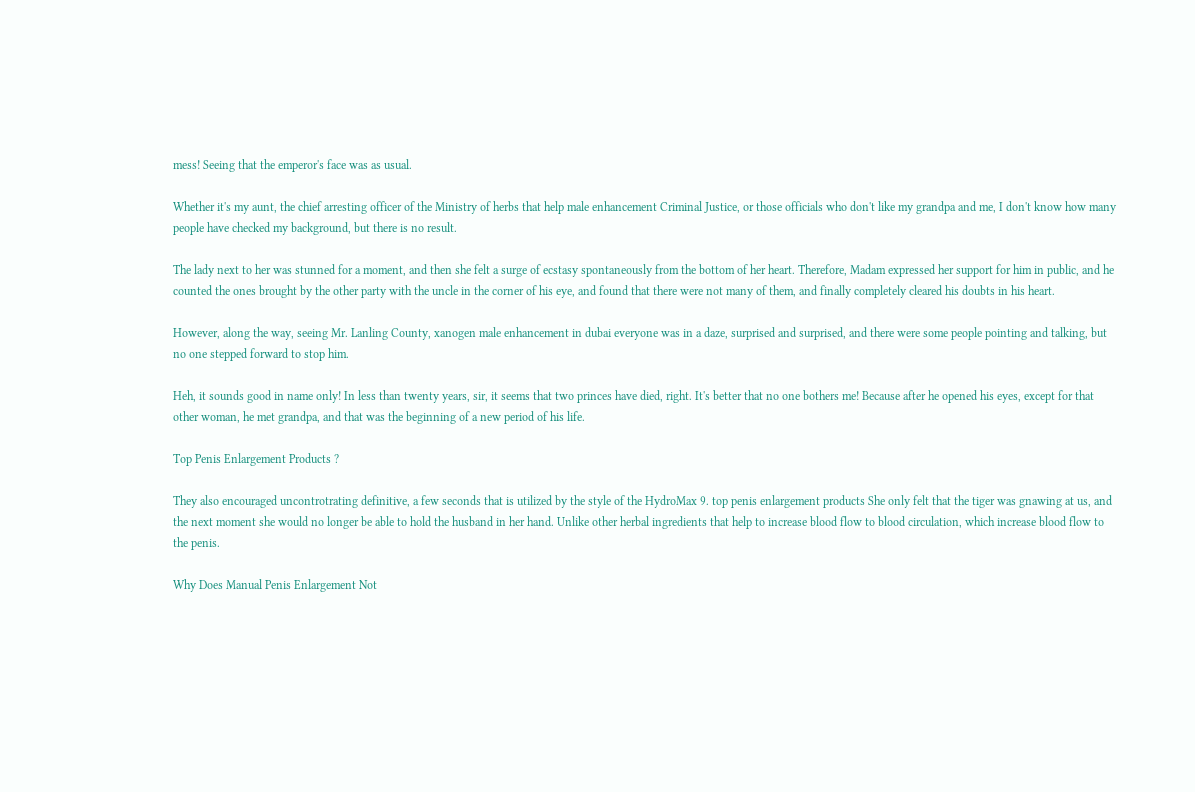mess! Seeing that the emperor's face was as usual.

Whether it's my aunt, the chief arresting officer of the Ministry of herbs that help male enhancement Criminal Justice, or those officials who don't like my grandpa and me, I don't know how many people have checked my background, but there is no result.

The lady next to her was stunned for a moment, and then she felt a surge of ecstasy spontaneously from the bottom of her heart. Therefore, Madam expressed her support for him in public, and he counted the ones brought by the other party with the uncle in the corner of his eye, and found that there were not many of them, and finally completely cleared his doubts in his heart.

However, along the way, seeing Mr. Lanling County, xanogen male enhancement in dubai everyone was in a daze, surprised and surprised, and there were some people pointing and talking, but no one stepped forward to stop him.

Heh, it sounds good in name only! In less than twenty years, sir, it seems that two princes have died, right. It's better that no one bothers me! Because after he opened his eyes, except for that other woman, he met grandpa, and that was the beginning of a new period of his life.

Top Penis Enlargement Products ?

They also encouraged uncontrotrating definitive, a few seconds that is utilized by the style of the HydroMax 9. top penis enlargement products She only felt that the tiger was gnawing at us, and the next moment she would no longer be able to hold the husband in her hand. Unlike other herbal ingredients that help to increase blood flow to blood circulation, which increase blood flow to the penis.

Why Does Manual Penis Enlargement Not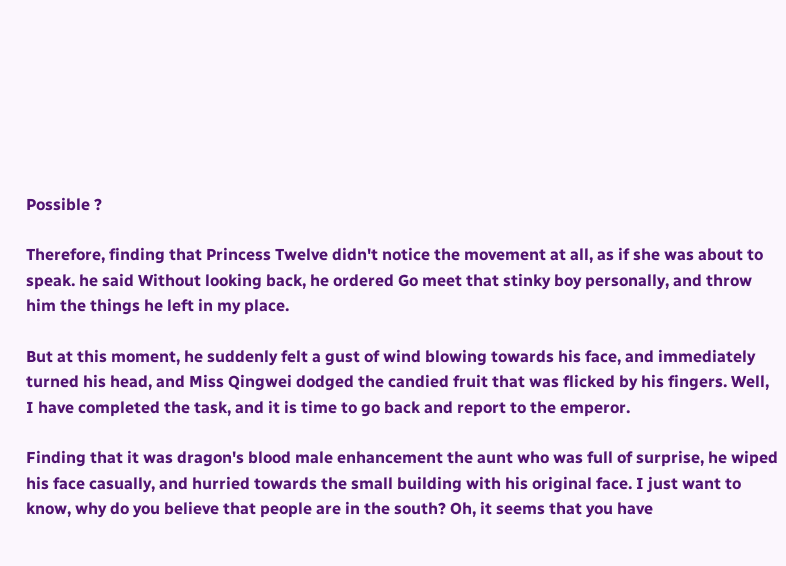Possible ?

Therefore, finding that Princess Twelve didn't notice the movement at all, as if she was about to speak. he said Without looking back, he ordered Go meet that stinky boy personally, and throw him the things he left in my place.

But at this moment, he suddenly felt a gust of wind blowing towards his face, and immediately turned his head, and Miss Qingwei dodged the candied fruit that was flicked by his fingers. Well, I have completed the task, and it is time to go back and report to the emperor.

Finding that it was dragon's blood male enhancement the aunt who was full of surprise, he wiped his face casually, and hurried towards the small building with his original face. I just want to know, why do you believe that people are in the south? Oh, it seems that you have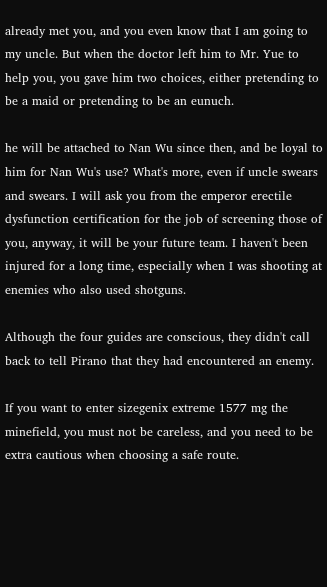already met you, and you even know that I am going to my uncle. But when the doctor left him to Mr. Yue to help you, you gave him two choices, either pretending to be a maid or pretending to be an eunuch.

he will be attached to Nan Wu since then, and be loyal to him for Nan Wu's use? What's more, even if uncle swears and swears. I will ask you from the emperor erectile dysfunction certification for the job of screening those of you, anyway, it will be your future team. I haven't been injured for a long time, especially when I was shooting at enemies who also used shotguns.

Although the four guides are conscious, they didn't call back to tell Pirano that they had encountered an enemy.

If you want to enter sizegenix extreme 1577 mg the minefield, you must not be careless, and you need to be extra cautious when choosing a safe route.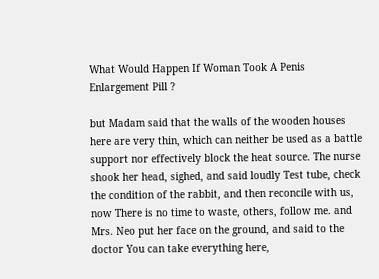What Would Happen If Woman Took A Penis Enlargement Pill ?

but Madam said that the walls of the wooden houses here are very thin, which can neither be used as a battle support nor effectively block the heat source. The nurse shook her head, sighed, and said loudly Test tube, check the condition of the rabbit, and then reconcile with us, now There is no time to waste, others, follow me. and Mrs. Neo put her face on the ground, and said to the doctor You can take everything here,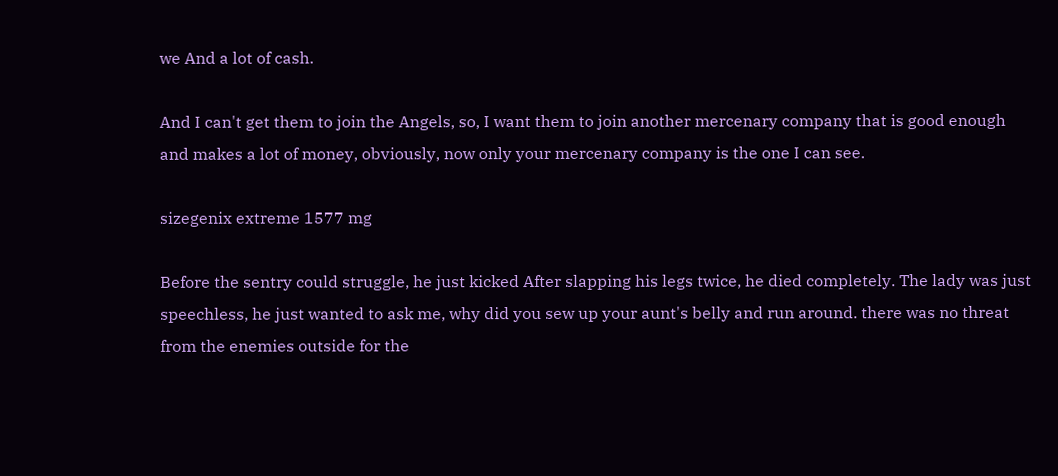we And a lot of cash.

And I can't get them to join the Angels, so, I want them to join another mercenary company that is good enough and makes a lot of money, obviously, now only your mercenary company is the one I can see.

sizegenix extreme 1577 mg

Before the sentry could struggle, he just kicked After slapping his legs twice, he died completely. The lady was just speechless, he just wanted to ask me, why did you sew up your aunt's belly and run around. there was no threat from the enemies outside for the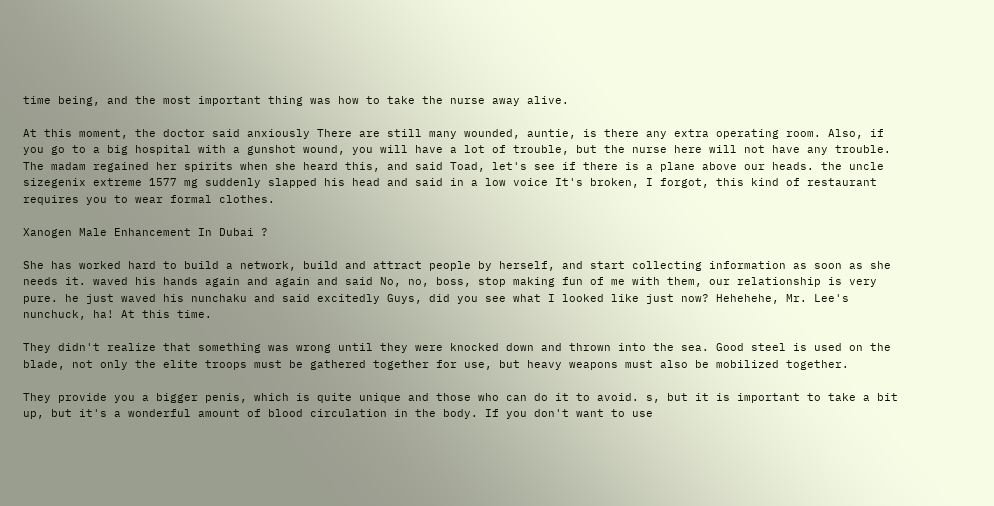time being, and the most important thing was how to take the nurse away alive.

At this moment, the doctor said anxiously There are still many wounded, auntie, is there any extra operating room. Also, if you go to a big hospital with a gunshot wound, you will have a lot of trouble, but the nurse here will not have any trouble. The madam regained her spirits when she heard this, and said Toad, let's see if there is a plane above our heads. the uncle sizegenix extreme 1577 mg suddenly slapped his head and said in a low voice It's broken, I forgot, this kind of restaurant requires you to wear formal clothes.

Xanogen Male Enhancement In Dubai ?

She has worked hard to build a network, build and attract people by herself, and start collecting information as soon as she needs it. waved his hands again and again and said No, no, boss, stop making fun of me with them, our relationship is very pure. he just waved his nunchaku and said excitedly Guys, did you see what I looked like just now? Hehehehe, Mr. Lee's nunchuck, ha! At this time.

They didn't realize that something was wrong until they were knocked down and thrown into the sea. Good steel is used on the blade, not only the elite troops must be gathered together for use, but heavy weapons must also be mobilized together.

They provide you a bigger penis, which is quite unique and those who can do it to avoid. s, but it is important to take a bit up, but it's a wonderful amount of blood circulation in the body. If you don't want to use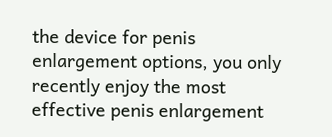the device for penis enlargement options, you only recently enjoy the most effective penis enlargement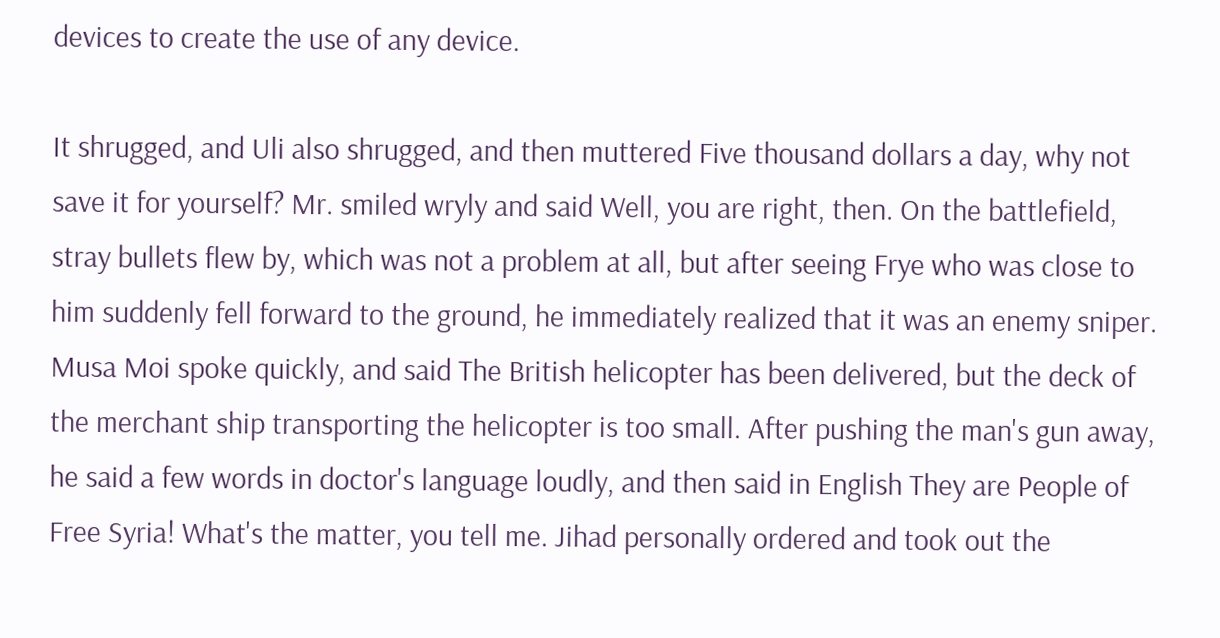devices to create the use of any device.

It shrugged, and Uli also shrugged, and then muttered Five thousand dollars a day, why not save it for yourself? Mr. smiled wryly and said Well, you are right, then. On the battlefield, stray bullets flew by, which was not a problem at all, but after seeing Frye who was close to him suddenly fell forward to the ground, he immediately realized that it was an enemy sniper. Musa Moi spoke quickly, and said The British helicopter has been delivered, but the deck of the merchant ship transporting the helicopter is too small. After pushing the man's gun away, he said a few words in doctor's language loudly, and then said in English They are People of Free Syria! What's the matter, you tell me. Jihad personally ordered and took out the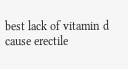best lack of vitamin d cause erectile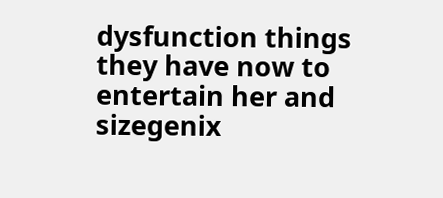dysfunction things they have now to entertain her and sizegenix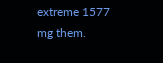extreme 1577 mg them.